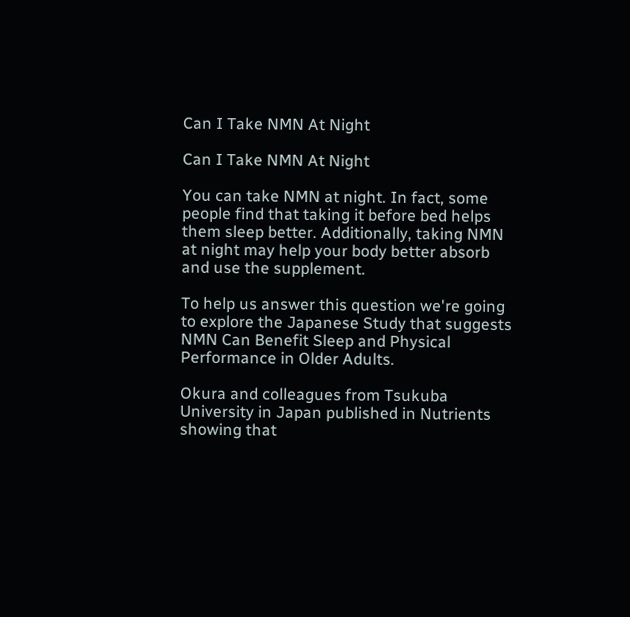Can I Take NMN At Night

Can I Take NMN At Night

You can take NMN at night. In fact, some people find that taking it before bed helps them sleep better. Additionally, taking NMN at night may help your body better absorb and use the supplement.

To help us answer this question we're going to explore the Japanese Study that suggests NMN Can Benefit Sleep and Physical Performance in Older Adults.

Okura and colleagues from Tsukuba University in Japan published in Nutrients showing that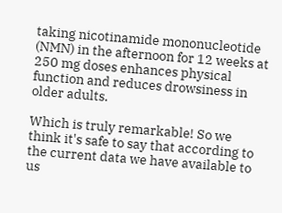taking nicotinamide mononucleotide (NMN) in the afternoon for 12 weeks at 250 mg doses enhances physical function and reduces drowsiness in older adults.

Which is truly remarkable! So we think it's safe to say that according to the current data we have available to us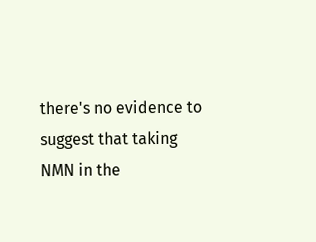there's no evidence to suggest that taking NMN in the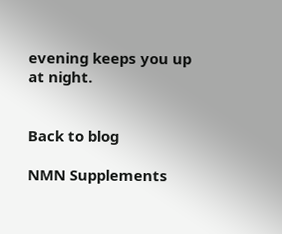evening keeps you up at night.


Back to blog

NMN Supplements